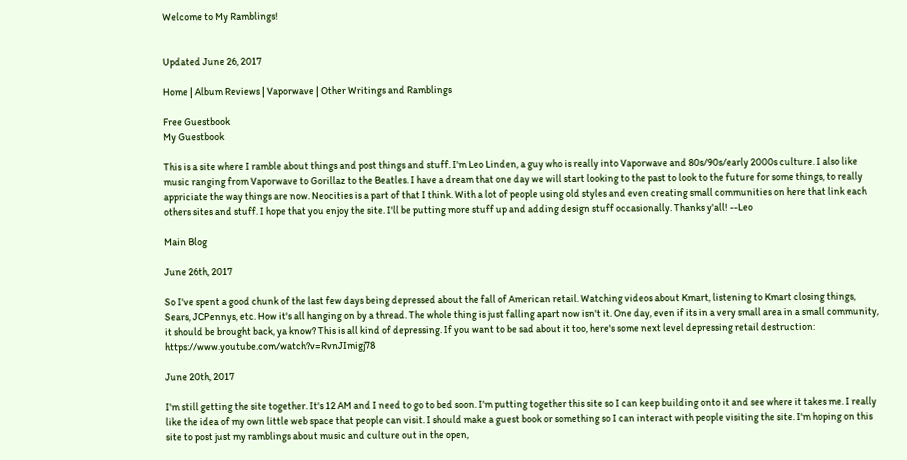Welcome to My Ramblings!


Updated June 26, 2017

Home | Album Reviews | Vaporwave | Other Writings and Ramblings

Free Guestbook
My Guestbook

This is a site where I ramble about things and post things and stuff. I'm Leo Linden, a guy who is really into Vaporwave and 80s/90s/early 2000s culture. I also like music ranging from Vaporwave to Gorillaz to the Beatles. I have a dream that one day we will start looking to the past to look to the future for some things, to really appriciate the way things are now. Neocities is a part of that I think. With a lot of people using old styles and even creating small communities on here that link each others sites and stuff. I hope that you enjoy the site. I'll be putting more stuff up and adding design stuff occasionally. Thanks y'all! --Leo

Main Blog

June 26th, 2017

So I've spent a good chunk of the last few days being depressed about the fall of American retail. Watching videos about Kmart, listening to Kmart closing things, Sears, JCPennys, etc. How it's all hanging on by a thread. The whole thing is just falling apart now isn't it. One day, even if its in a very small area in a small community, it should be brought back, ya know? This is all kind of depressing. If you want to be sad about it too, here's some next level depressing retail destruction: https://www.youtube.com/watch?v=RvnJImigj78

June 20th, 2017

I'm still getting the site together. It's 12 AM and I need to go to bed soon. I'm putting together this site so I can keep building onto it and see where it takes me. I really like the idea of my own little web space that people can visit. I should make a guest book or something so I can interact with people visiting the site. I'm hoping on this site to post just my ramblings about music and culture out in the open,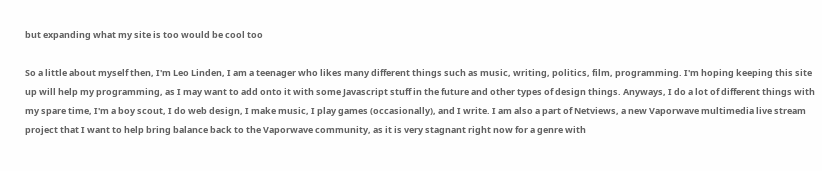but expanding what my site is too would be cool too

So a little about myself then, I'm Leo Linden, I am a teenager who likes many different things such as music, writing, politics, film, programming. I'm hoping keeping this site up will help my programming, as I may want to add onto it with some Javascript stuff in the future and other types of design things. Anyways, I do a lot of different things with my spare time, I'm a boy scout, I do web design, I make music, I play games (occasionally), and I write. I am also a part of Netviews, a new Vaporwave multimedia live stream project that I want to help bring balance back to the Vaporwave community, as it is very stagnant right now for a genre with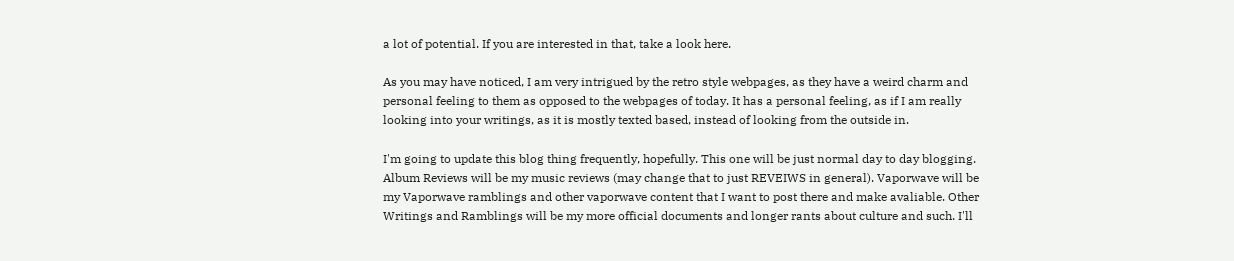a lot of potential. If you are interested in that, take a look here.

As you may have noticed, I am very intrigued by the retro style webpages, as they have a weird charm and personal feeling to them as opposed to the webpages of today. It has a personal feeling, as if I am really looking into your writings, as it is mostly texted based, instead of looking from the outside in.

I'm going to update this blog thing frequently, hopefully. This one will be just normal day to day blogging. Album Reviews will be my music reviews (may change that to just REVEIWS in general). Vaporwave will be my Vaporwave ramblings and other vaporwave content that I want to post there and make avaliable. Other Writings and Ramblings will be my more official documents and longer rants about culture and such. I'll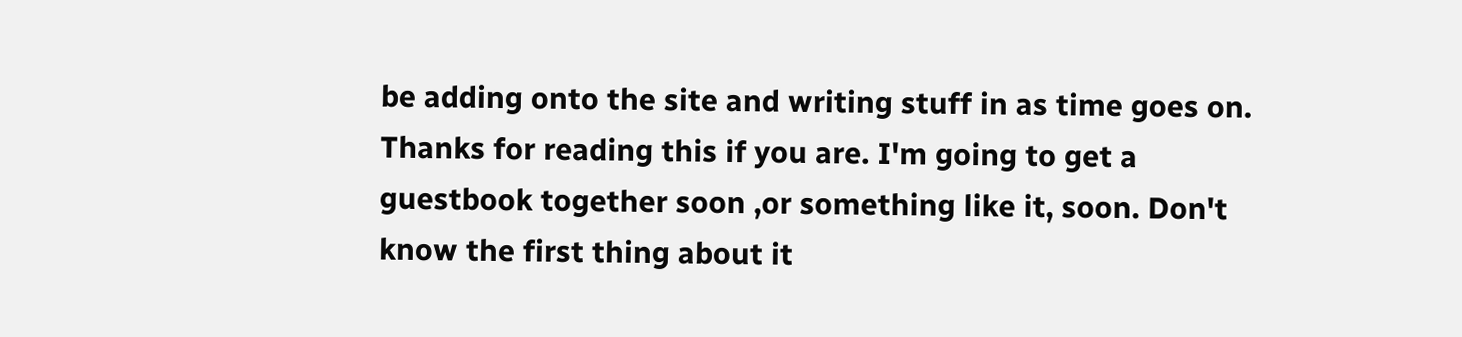be adding onto the site and writing stuff in as time goes on. Thanks for reading this if you are. I'm going to get a guestbook together soon ,or something like it, soon. Don't know the first thing about it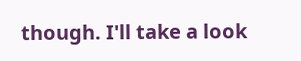though. I'll take a look